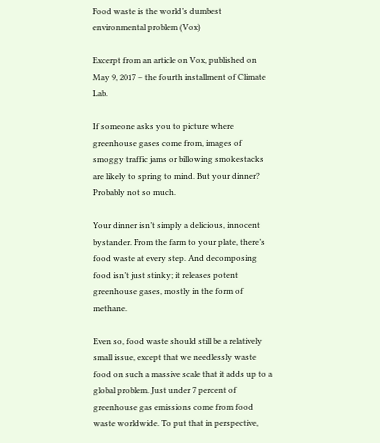Food waste is the world’s dumbest environmental problem (Vox)

Excerpt from an article on Vox, published on May 9, 2017 – the fourth installment of Climate Lab.

If someone asks you to picture where greenhouse gases come from, images of smoggy traffic jams or billowing smokestacks are likely to spring to mind. But your dinner? Probably not so much.

Your dinner isn’t simply a delicious, innocent bystander. From the farm to your plate, there’s food waste at every step. And decomposing food isn’t just stinky; it releases potent greenhouse gases, mostly in the form of methane.

Even so, food waste should still be a relatively small issue, except that we needlessly waste food on such a massive scale that it adds up to a global problem. Just under 7 percent of greenhouse gas emissions come from food waste worldwide. To put that in perspective,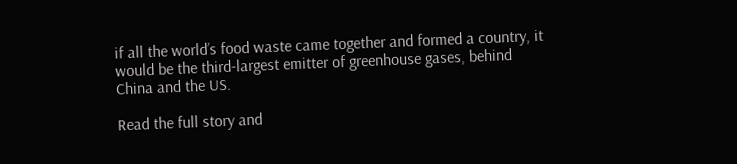if all the world’s food waste came together and formed a country, it would be the third-largest emitter of greenhouse gases, behind China and the US.

Read the full story and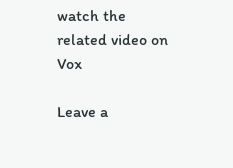watch the related video on Vox

Leave a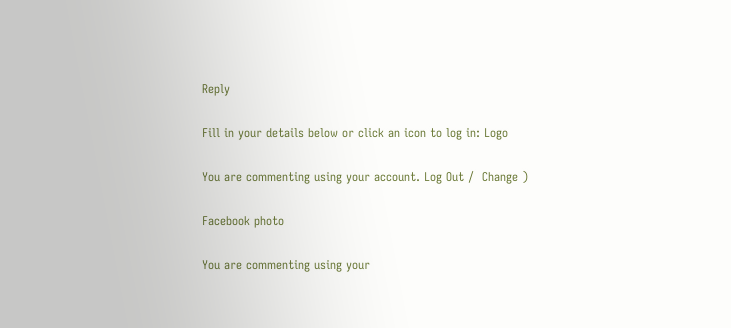Reply

Fill in your details below or click an icon to log in: Logo

You are commenting using your account. Log Out /  Change )

Facebook photo

You are commenting using your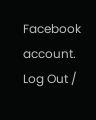Facebook account. Log Out /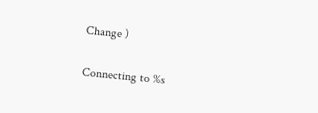Change )

Connecting to %s